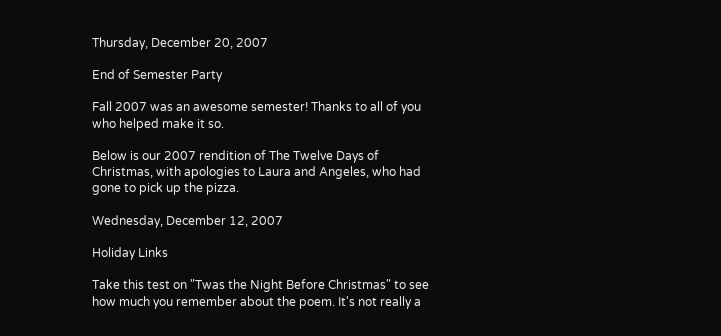Thursday, December 20, 2007

End of Semester Party

Fall 2007 was an awesome semester! Thanks to all of you who helped make it so.

Below is our 2007 rendition of The Twelve Days of Christmas, with apologies to Laura and Angeles, who had gone to pick up the pizza.

Wednesday, December 12, 2007

Holiday Links

Take this test on "Twas the Night Before Christmas" to see how much you remember about the poem. It's not really a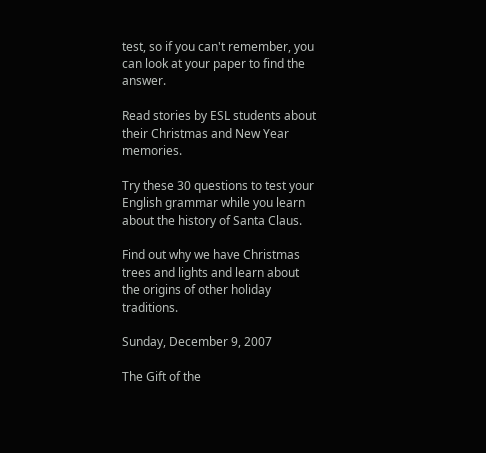test, so if you can't remember, you can look at your paper to find the answer.

Read stories by ESL students about their Christmas and New Year memories.

Try these 30 questions to test your English grammar while you learn about the history of Santa Claus.

Find out why we have Christmas trees and lights and learn about the origins of other holiday traditions.

Sunday, December 9, 2007

The Gift of the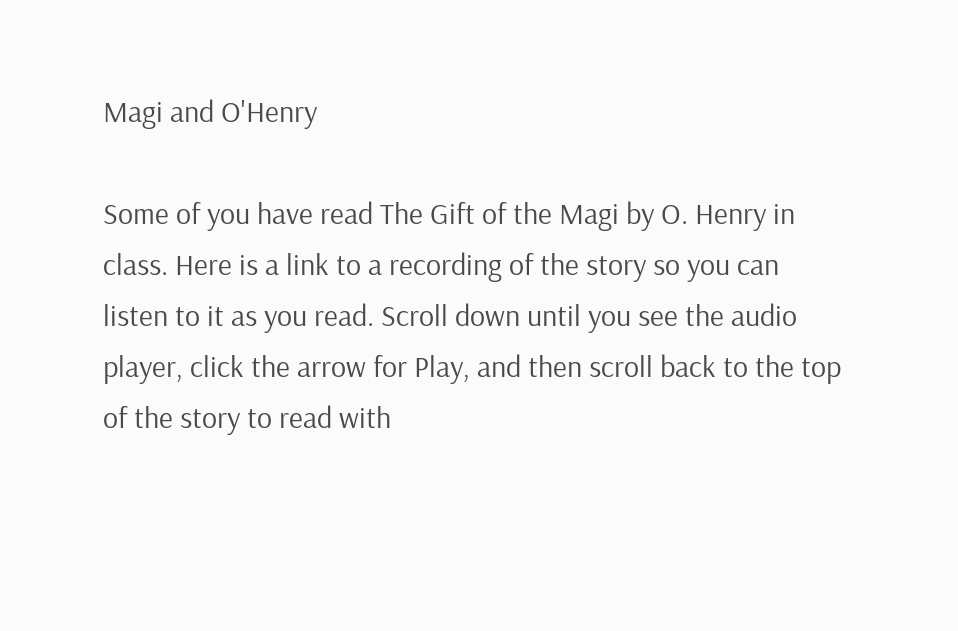Magi and O'Henry

Some of you have read The Gift of the Magi by O. Henry in class. Here is a link to a recording of the story so you can listen to it as you read. Scroll down until you see the audio player, click the arrow for Play, and then scroll back to the top of the story to read with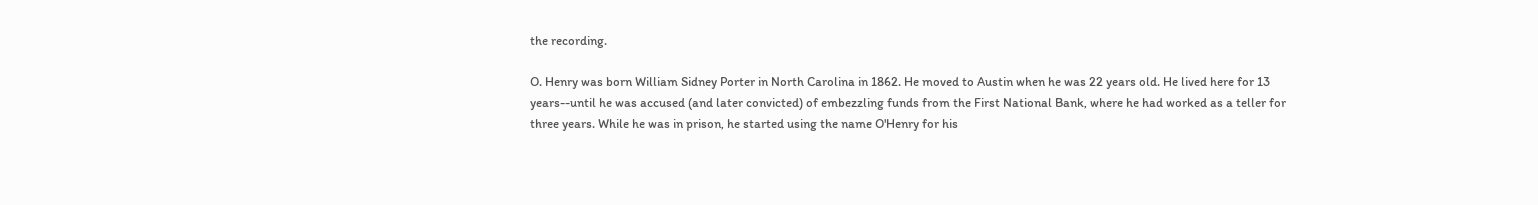the recording.

O. Henry was born William Sidney Porter in North Carolina in 1862. He moved to Austin when he was 22 years old. He lived here for 13 years--until he was accused (and later convicted) of embezzling funds from the First National Bank, where he had worked as a teller for three years. While he was in prison, he started using the name O'Henry for his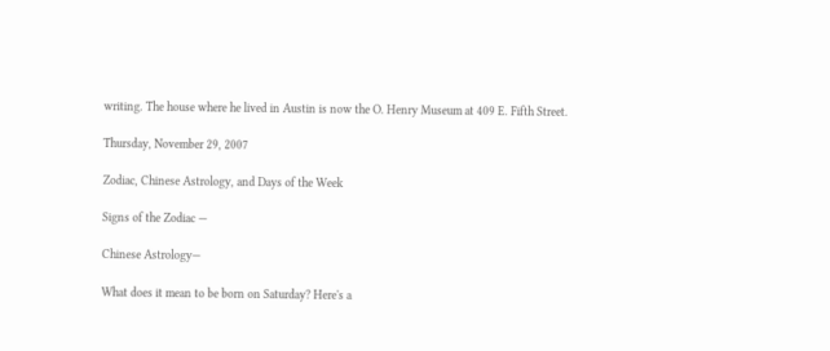writing. The house where he lived in Austin is now the O. Henry Museum at 409 E. Fifth Street.

Thursday, November 29, 2007

Zodiac, Chinese Astrology, and Days of the Week

Signs of the Zodiac —

Chinese Astrology—

What does it mean to be born on Saturday? Here's a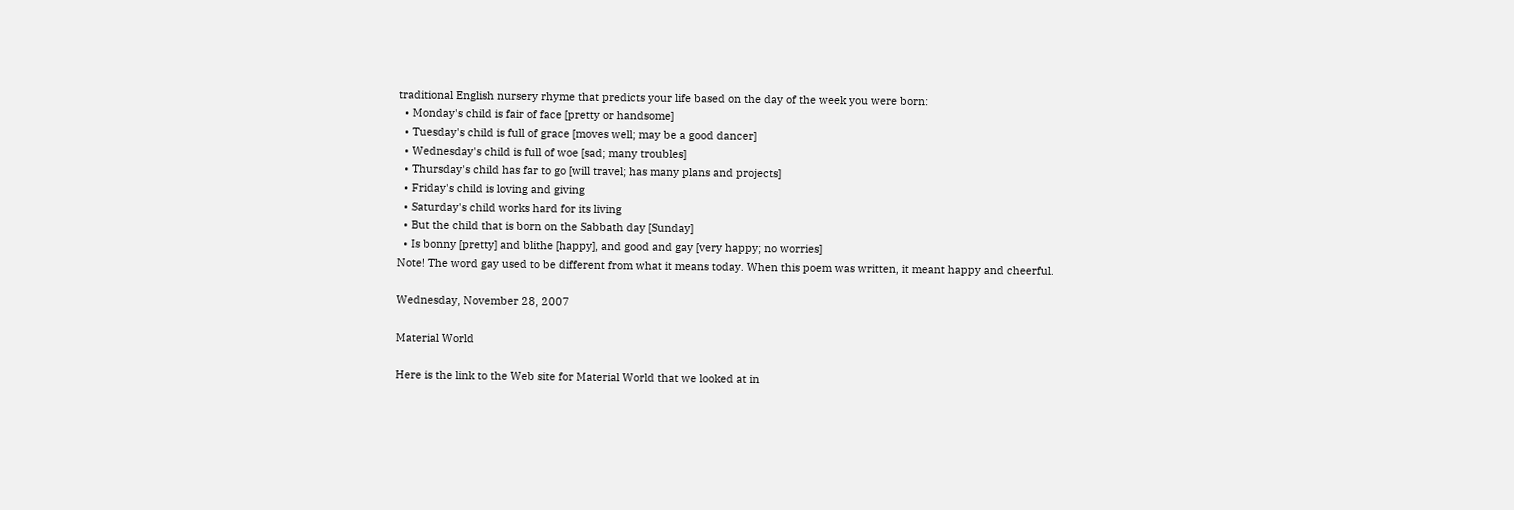traditional English nursery rhyme that predicts your life based on the day of the week you were born:
  • Monday's child is fair of face [pretty or handsome]
  • Tuesday's child is full of grace [moves well; may be a good dancer]
  • Wednesday's child is full of woe [sad; many troubles]
  • Thursday's child has far to go [will travel; has many plans and projects]
  • Friday's child is loving and giving
  • Saturday's child works hard for its living
  • But the child that is born on the Sabbath day [Sunday]
  • Is bonny [pretty] and blithe [happy], and good and gay [very happy; no worries]
Note! The word gay used to be different from what it means today. When this poem was written, it meant happy and cheerful.

Wednesday, November 28, 2007

Material World

Here is the link to the Web site for Material World that we looked at in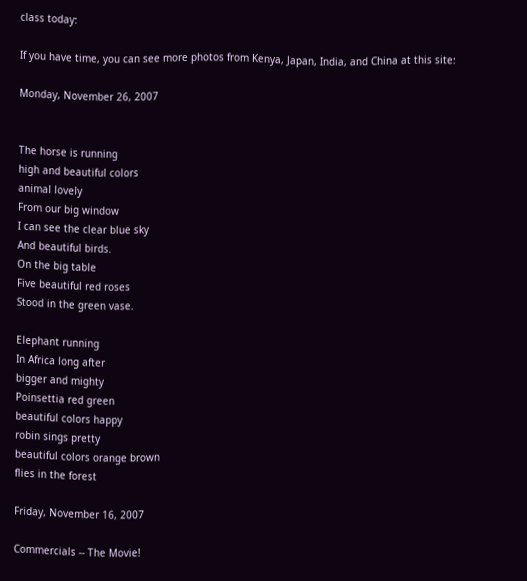class today:

If you have time, you can see more photos from Kenya, Japan, India, and China at this site:

Monday, November 26, 2007


The horse is running
high and beautiful colors
animal lovely
From our big window
I can see the clear blue sky
And beautiful birds.
On the big table
Five beautiful red roses
Stood in the green vase.

Elephant running
In Africa long after
bigger and mighty
Poinsettia red green
beautiful colors happy
robin sings pretty
beautiful colors orange brown
flies in the forest

Friday, November 16, 2007

Commercials -- The Movie!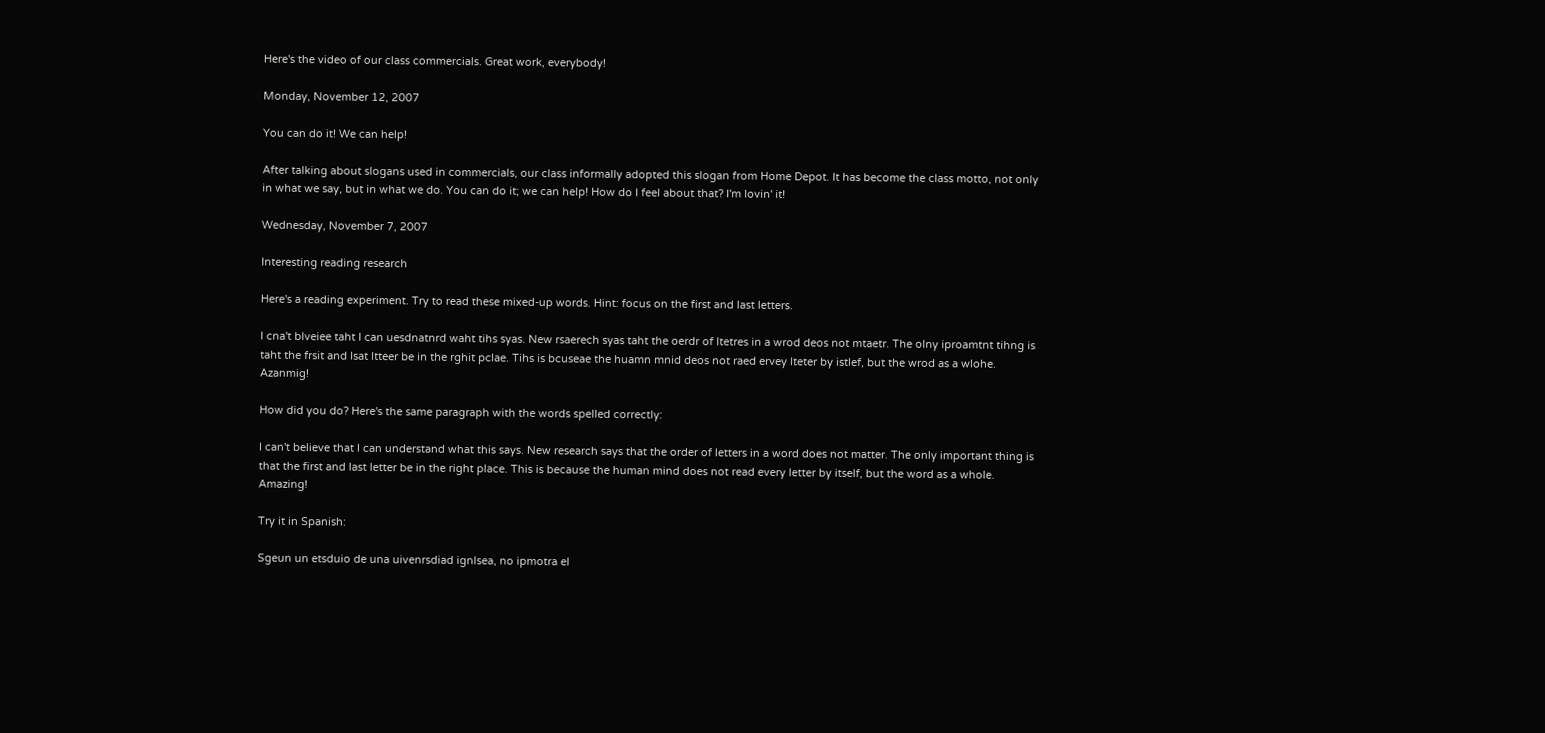Here's the video of our class commercials. Great work, everybody!

Monday, November 12, 2007

You can do it! We can help!

After talking about slogans used in commercials, our class informally adopted this slogan from Home Depot. It has become the class motto, not only in what we say, but in what we do. You can do it; we can help! How do I feel about that? I'm lovin' it!

Wednesday, November 7, 2007

Interesting reading research

Here's a reading experiment. Try to read these mixed-up words. Hint: focus on the first and last letters.

I cna't blveiee taht I can uesdnatnrd waht tihs syas. New rsaerech syas taht the oerdr of ltetres in a wrod deos not mtaetr. The olny iproamtnt tihng is taht the frsit and lsat ltteer be in the rghit pclae. Tihs is bcuseae the huamn mnid deos not raed ervey lteter by istlef, but the wrod as a wlohe. Azanmig!

How did you do? Here's the same paragraph with the words spelled correctly:

I can't believe that I can understand what this says. New research says that the order of letters in a word does not matter. The only important thing is that the first and last letter be in the right place. This is because the human mind does not read every letter by itself, but the word as a whole. Amazing!

Try it in Spanish:

Sgeun un etsduio de una uivenrsdiad ignlsea, no ipmotra el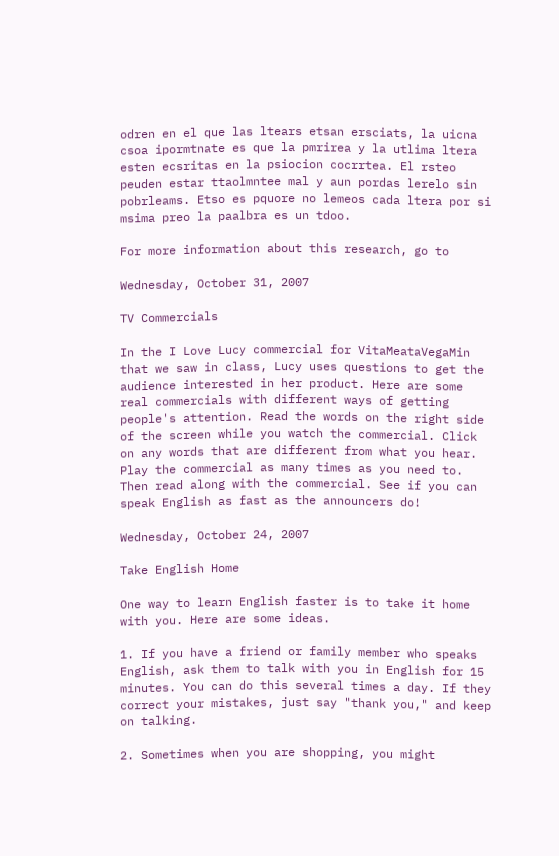odren en el que las ltears etsan ersciats, la uicna csoa ipormtnate es que la pmrirea y la utlima ltera esten ecsritas en la psiocion cocrrtea. El rsteo peuden estar ttaolmntee mal y aun pordas lerelo sin pobrleams. Etso es pquore no lemeos cada ltera por si msima preo la paalbra es un tdoo.

For more information about this research, go to

Wednesday, October 31, 2007

TV Commercials

In the I Love Lucy commercial for VitaMeataVegaMin that we saw in class, Lucy uses questions to get the audience interested in her product. Here are some real commercials with different ways of getting people's attention. Read the words on the right side of the screen while you watch the commercial. Click on any words that are different from what you hear. Play the commercial as many times as you need to. Then read along with the commercial. See if you can speak English as fast as the announcers do!

Wednesday, October 24, 2007

Take English Home

One way to learn English faster is to take it home with you. Here are some ideas.

1. If you have a friend or family member who speaks English, ask them to talk with you in English for 15 minutes. You can do this several times a day. If they correct your mistakes, just say "thank you," and keep on talking.

2. Sometimes when you are shopping, you might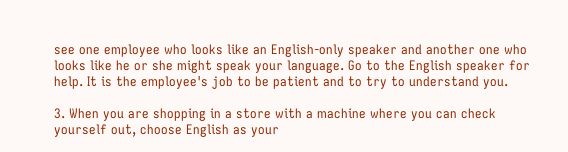see one employee who looks like an English-only speaker and another one who looks like he or she might speak your language. Go to the English speaker for help. It is the employee's job to be patient and to try to understand you.

3. When you are shopping in a store with a machine where you can check yourself out, choose English as your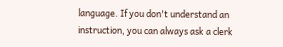language. If you don't understand an instruction, you can always ask a clerk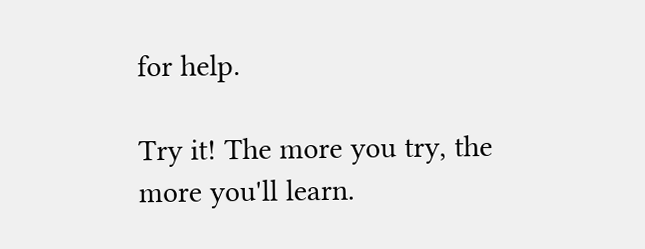for help.

Try it! The more you try, the more you'll learn.